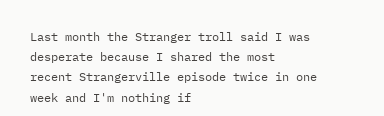Last month the Stranger troll said I was desperate because I shared the most recent Strangerville episode twice in one week and I'm nothing if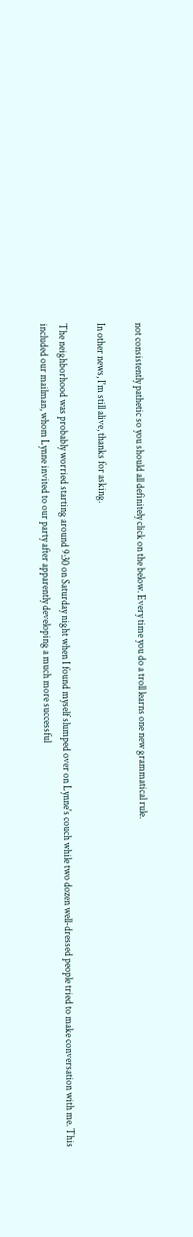not consistently pathetic so you should all definitely click on the below. Every time you do a troll learns one new grammatical rule.

In other news, I'm still alive, thanks for asking.

The neighborhood was probably worried starting around 9:30 on Saturday night when I found myself slumped over on Lynne's couch while two dozen well-dressed people tried to make conversation with me. This included our mailman, whom Lynne invited to our party after apparently developing a much more successful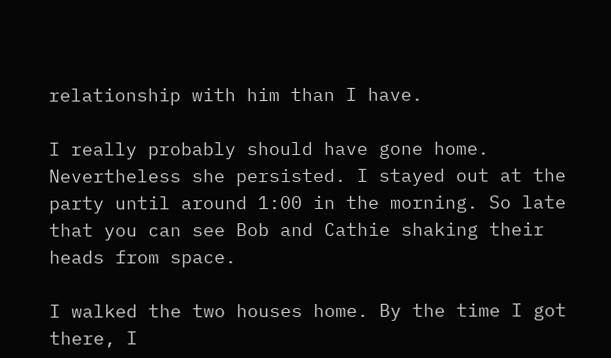relationship with him than I have.

I really probably should have gone home. Nevertheless she persisted. I stayed out at the party until around 1:00 in the morning. So late that you can see Bob and Cathie shaking their heads from space.

I walked the two houses home. By the time I got there, I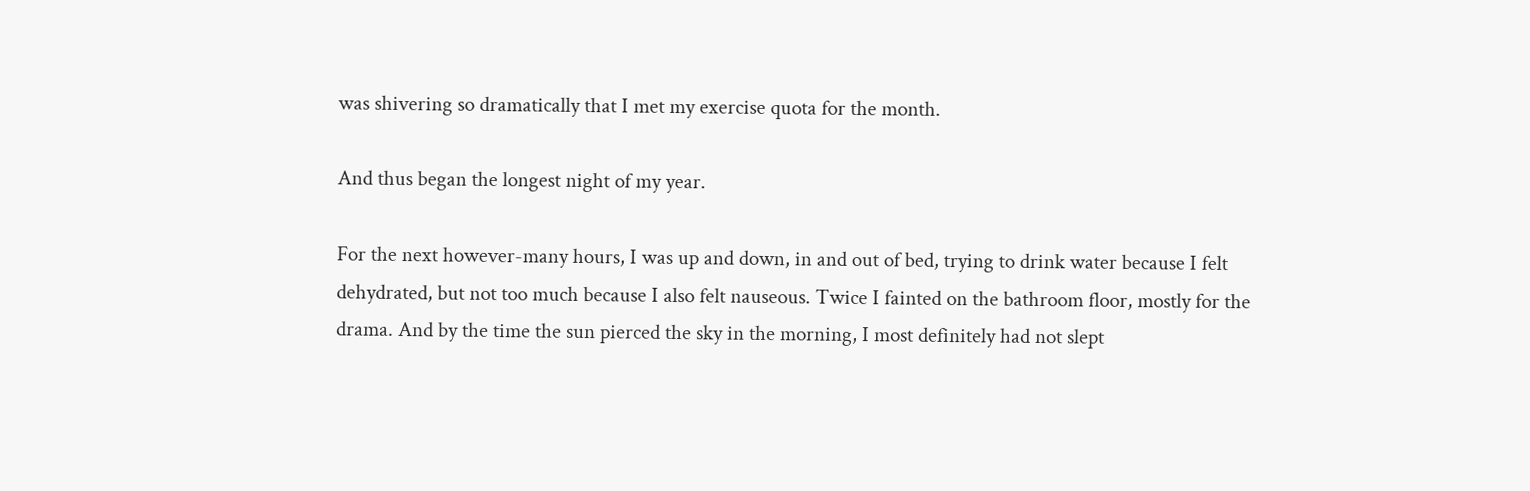was shivering so dramatically that I met my exercise quota for the month.

And thus began the longest night of my year.

For the next however-many hours, I was up and down, in and out of bed, trying to drink water because I felt dehydrated, but not too much because I also felt nauseous. Twice I fainted on the bathroom floor, mostly for the drama. And by the time the sun pierced the sky in the morning, I most definitely had not slept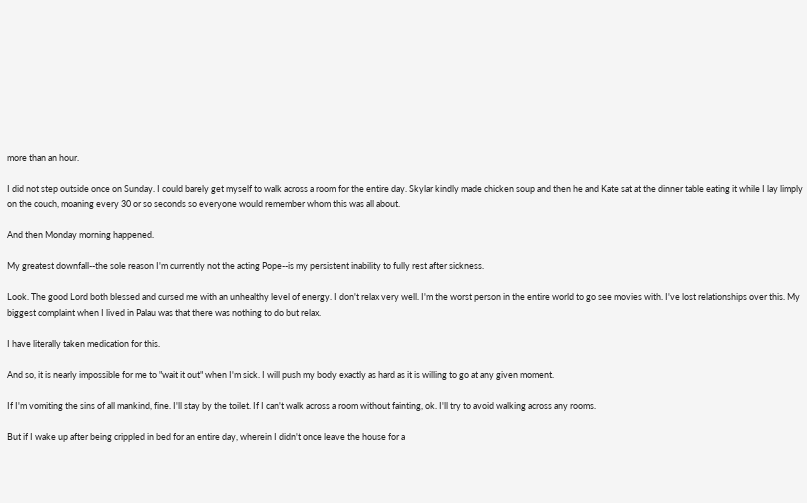more than an hour.

I did not step outside once on Sunday. I could barely get myself to walk across a room for the entire day. Skylar kindly made chicken soup and then he and Kate sat at the dinner table eating it while I lay limply on the couch, moaning every 30 or so seconds so everyone would remember whom this was all about.

And then Monday morning happened.

My greatest downfall--the sole reason I'm currently not the acting Pope--is my persistent inability to fully rest after sickness.

Look. The good Lord both blessed and cursed me with an unhealthy level of energy. I don't relax very well. I'm the worst person in the entire world to go see movies with. I've lost relationships over this. My biggest complaint when I lived in Palau was that there was nothing to do but relax.

I have literally taken medication for this.

And so, it is nearly impossible for me to "wait it out" when I'm sick. I will push my body exactly as hard as it is willing to go at any given moment.

If I'm vomiting the sins of all mankind, fine. I'll stay by the toilet. If I can't walk across a room without fainting, ok. I'll try to avoid walking across any rooms.

But if I wake up after being crippled in bed for an entire day, wherein I didn't once leave the house for a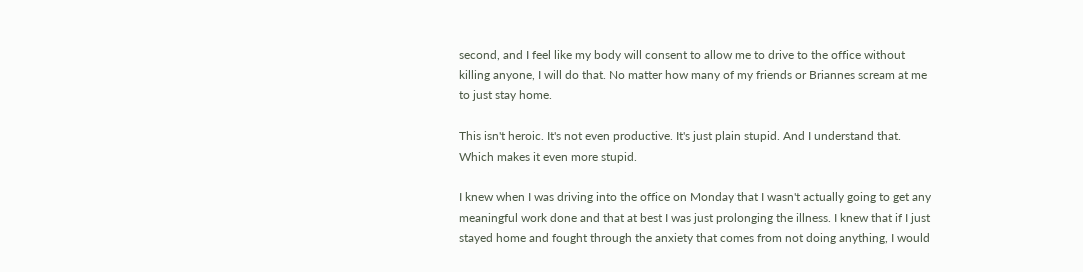second, and I feel like my body will consent to allow me to drive to the office without killing anyone, I will do that. No matter how many of my friends or Briannes scream at me to just stay home.

This isn't heroic. It's not even productive. It's just plain stupid. And I understand that. Which makes it even more stupid.

I knew when I was driving into the office on Monday that I wasn't actually going to get any meaningful work done and that at best I was just prolonging the illness. I knew that if I just stayed home and fought through the anxiety that comes from not doing anything, I would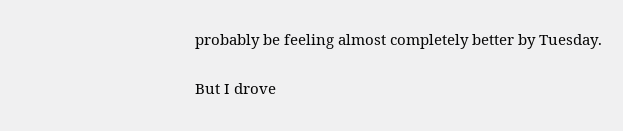probably be feeling almost completely better by Tuesday.

But I drove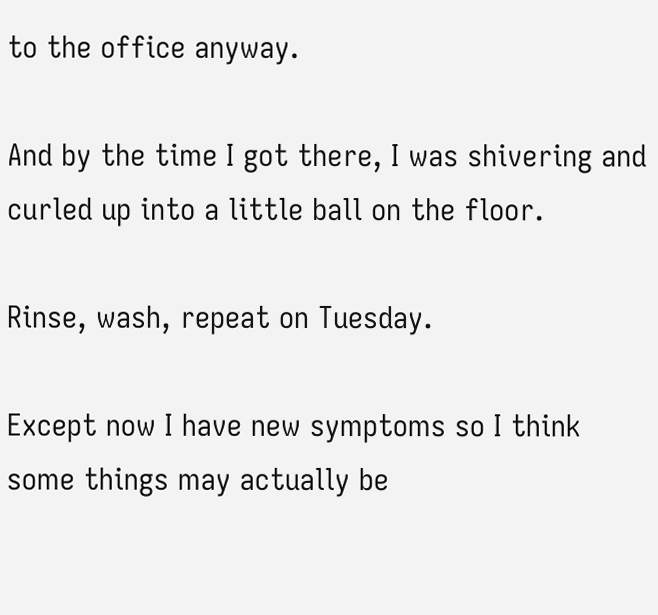to the office anyway.

And by the time I got there, I was shivering and curled up into a little ball on the floor.

Rinse, wash, repeat on Tuesday.

Except now I have new symptoms so I think some things may actually be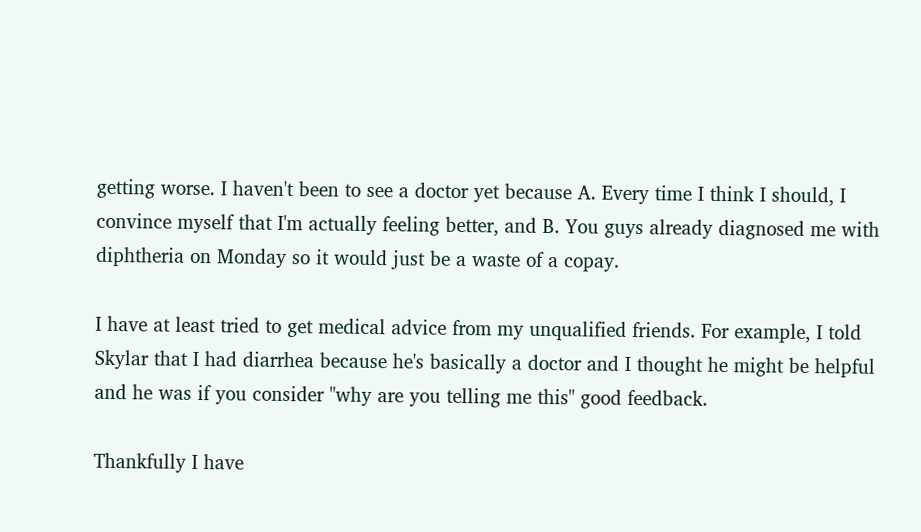getting worse. I haven't been to see a doctor yet because A. Every time I think I should, I convince myself that I'm actually feeling better, and B. You guys already diagnosed me with diphtheria on Monday so it would just be a waste of a copay.

I have at least tried to get medical advice from my unqualified friends. For example, I told Skylar that I had diarrhea because he's basically a doctor and I thought he might be helpful and he was if you consider "why are you telling me this" good feedback.

Thankfully I have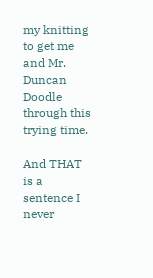my knitting to get me and Mr. Duncan Doodle through this trying time.

And THAT is a sentence I never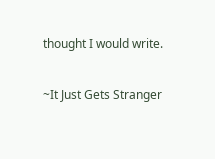thought I would write.

~It Just Gets Stranger